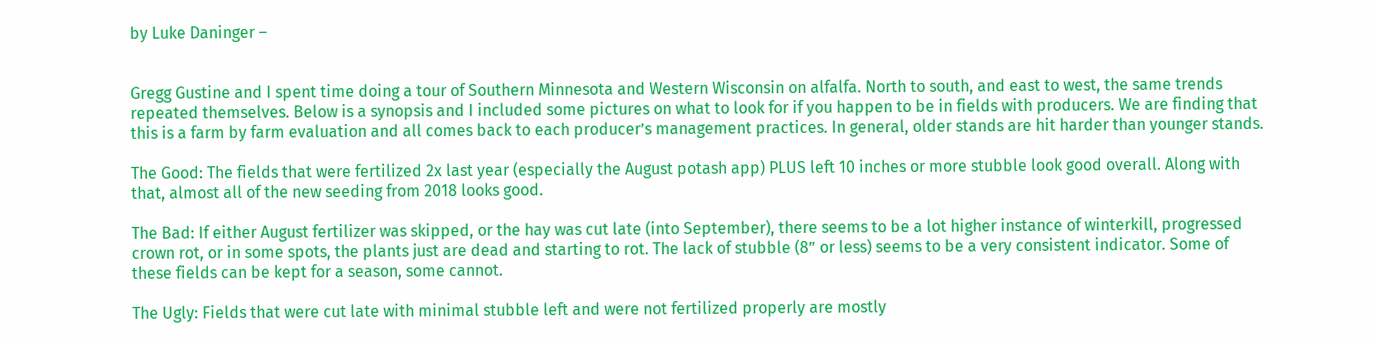by Luke Daninger –


Gregg Gustine and I spent time doing a tour of Southern Minnesota and Western Wisconsin on alfalfa. North to south, and east to west, the same trends repeated themselves. Below is a synopsis and I included some pictures on what to look for if you happen to be in fields with producers. We are finding that this is a farm by farm evaluation and all comes back to each producer’s management practices. In general, older stands are hit harder than younger stands.

The Good: The fields that were fertilized 2x last year (especially the August potash app) PLUS left 10 inches or more stubble look good overall. Along with that, almost all of the new seeding from 2018 looks good.

The Bad: If either August fertilizer was skipped, or the hay was cut late (into September), there seems to be a lot higher instance of winterkill, progressed crown rot, or in some spots, the plants just are dead and starting to rot. The lack of stubble (8” or less) seems to be a very consistent indicator. Some of these fields can be kept for a season, some cannot.

The Ugly: Fields that were cut late with minimal stubble left and were not fertilized properly are mostly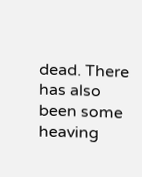dead. There has also been some heaving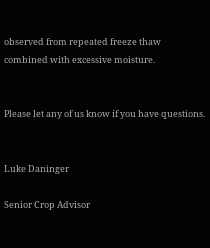observed from repeated freeze thaw combined with excessive moisture.


Please let any of us know if you have questions.


Luke Daninger

Senior Crop Advisor